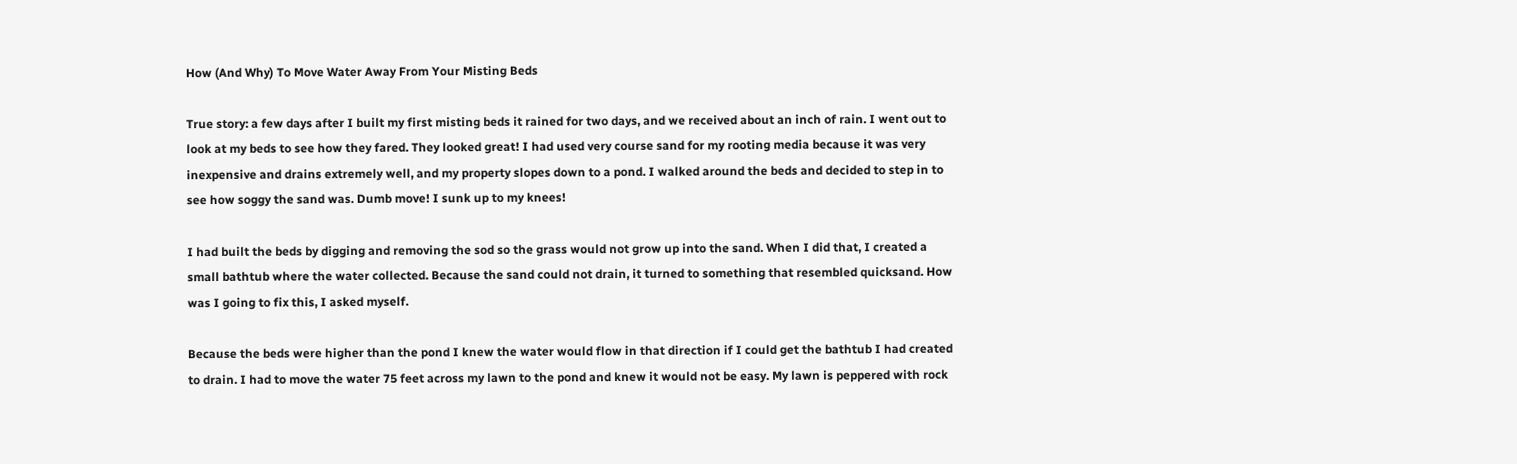How (And Why) To Move Water Away From Your Misting Beds

True story: a few days after I built my first misting beds it rained for two days, and we received about an inch of rain. I went out to look at my beds to see how they fared. They looked great! I had used very course sand for my rooting media because it was very inexpensive and drains extremely well, and my property slopes down to a pond. I walked around the beds and decided to step in to see how soggy the sand was. Dumb move! I sunk up to my knees!

I had built the beds by digging and removing the sod so the grass would not grow up into the sand. When I did that, I created a small bathtub where the water collected. Because the sand could not drain, it turned to something that resembled quicksand. How was I going to fix this, I asked myself.

Because the beds were higher than the pond I knew the water would flow in that direction if I could get the bathtub I had created to drain. I had to move the water 75 feet across my lawn to the pond and knew it would not be easy. My lawn is peppered with rock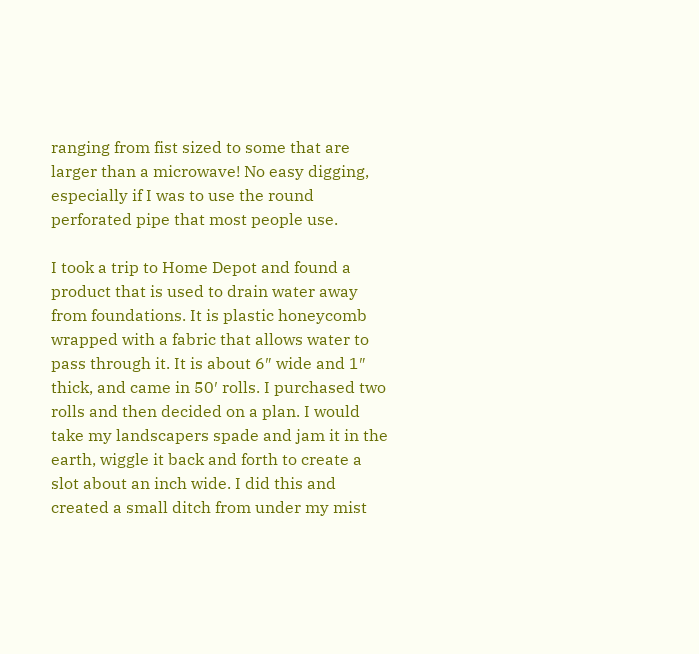ranging from fist sized to some that are larger than a microwave! No easy digging, especially if I was to use the round perforated pipe that most people use.

I took a trip to Home Depot and found a product that is used to drain water away from foundations. It is plastic honeycomb wrapped with a fabric that allows water to pass through it. It is about 6″ wide and 1″ thick, and came in 50′ rolls. I purchased two rolls and then decided on a plan. I would take my landscapers spade and jam it in the earth, wiggle it back and forth to create a slot about an inch wide. I did this and created a small ditch from under my mist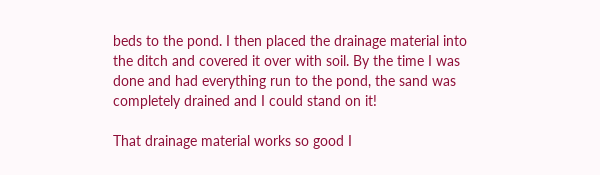beds to the pond. I then placed the drainage material into the ditch and covered it over with soil. By the time I was done and had everything run to the pond, the sand was completely drained and I could stand on it!

That drainage material works so good I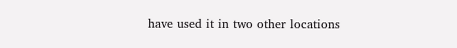have used it in two other locations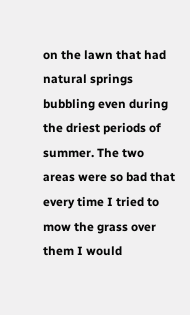on the lawn that had natural springs bubbling even during the driest periods of summer. The two areas were so bad that every time I tried to mow the grass over them I would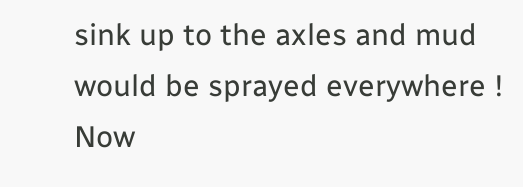sink up to the axles and mud would be sprayed everywhere ! Now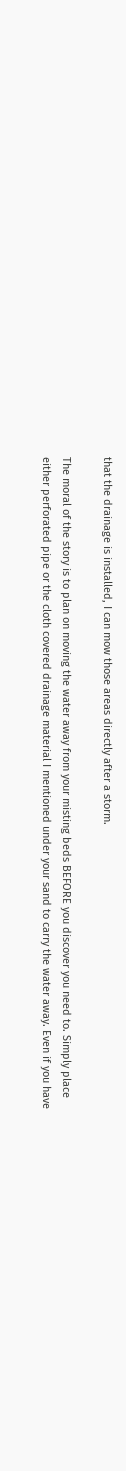that the drainage is installed, I can mow those areas directly after a storm.

The moral of the story is to plan on moving the water away from your misting beds BEFORE you discover you need to. Simply place either perforated pipe or the cloth covered drainage material I mentioned under your sand to carry the water away. Even if you have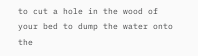to cut a hole in the wood of your bed to dump the water onto the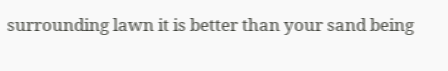surrounding lawn it is better than your sand being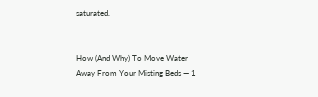saturated.


How (And Why) To Move Water Away From Your Misting Beds — 1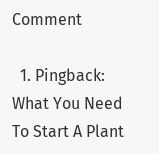Comment

  1. Pingback: What You Need To Start A Plant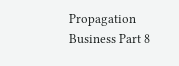Propagation Business Part 8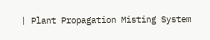| Plant Propagation Misting System